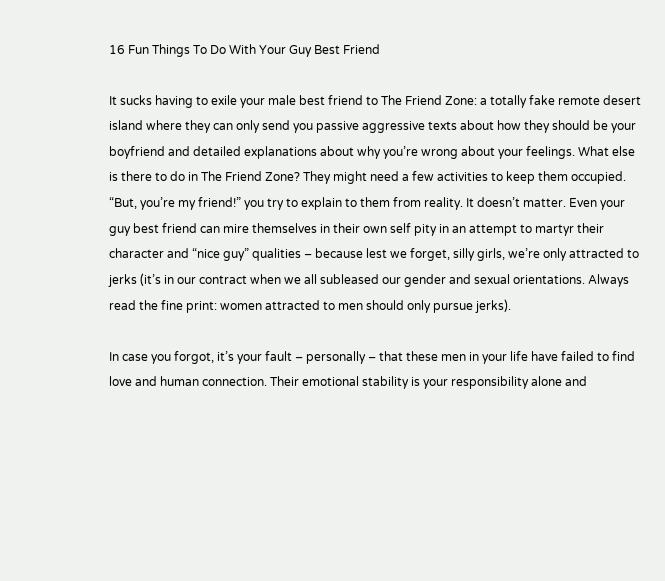16 Fun Things To Do With Your Guy Best Friend

It sucks having to exile your male best friend to The Friend Zone: a totally fake remote desert island where they can only send you passive aggressive texts about how they should be your boyfriend and detailed explanations about why you’re wrong about your feelings. What else is there to do in The Friend Zone? They might need a few activities to keep them occupied. “But, you’re my friend!” you try to explain to them from reality. It doesn’t matter. Even your guy best friend can mire themselves in their own self pity in an attempt to martyr their character and “nice guy” qualities – because lest we forget, silly girls, we’re only attracted to jerks (it’s in our contract when we all subleased our gender and sexual orientations. Always read the fine print: women attracted to men should only pursue jerks).

In case you forgot, it’s your fault – personally – that these men in your life have failed to find love and human connection. Their emotional stability is your responsibility alone and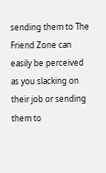sending them to The Friend Zone can easily be perceived as you slacking on their job or sending them to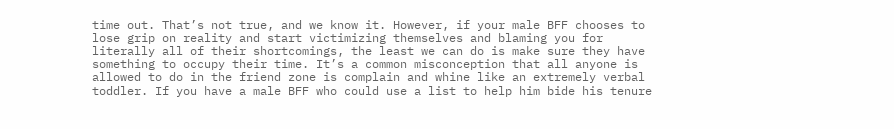time out. That’s not true, and we know it. However, if your male BFF chooses to lose grip on reality and start victimizing themselves and blaming you for literally all of their shortcomings, the least we can do is make sure they have something to occupy their time. It’s a common misconception that all anyone is allowed to do in the friend zone is complain and whine like an extremely verbal toddler. If you have a male BFF who could use a list to help him bide his tenure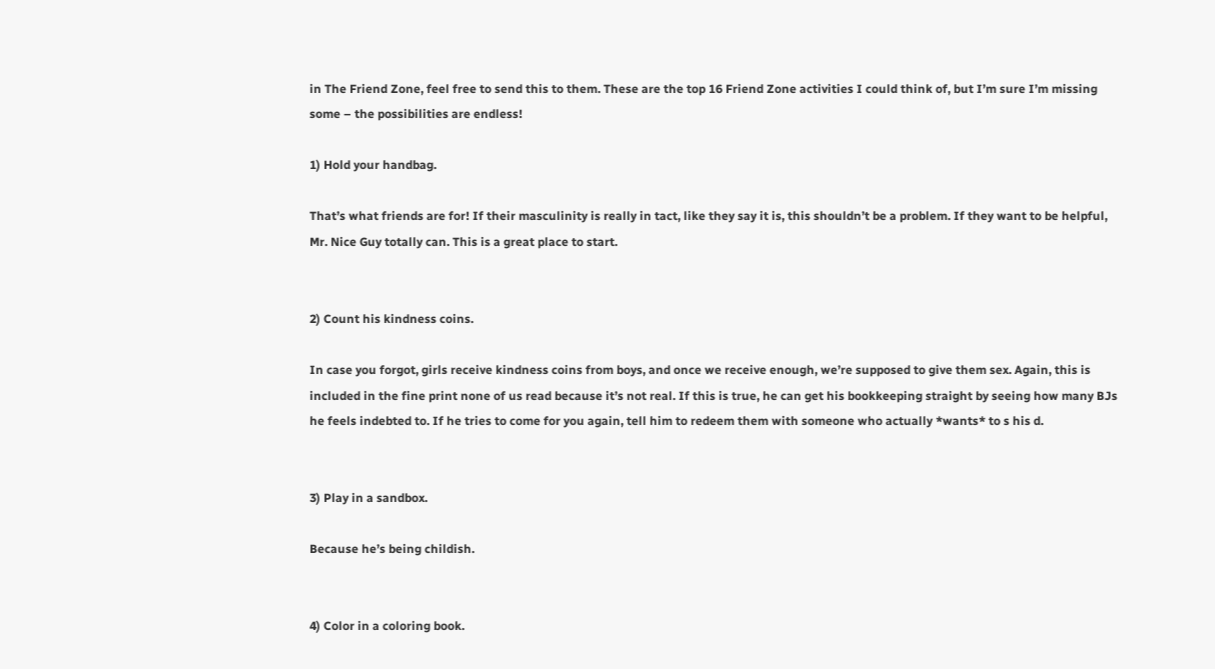in The Friend Zone, feel free to send this to them. These are the top 16 Friend Zone activities I could think of, but I’m sure I’m missing some – the possibilities are endless!

1) Hold your handbag.

That’s what friends are for! If their masculinity is really in tact, like they say it is, this shouldn’t be a problem. If they want to be helpful, Mr. Nice Guy totally can. This is a great place to start.


2) Count his kindness coins.

In case you forgot, girls receive kindness coins from boys, and once we receive enough, we’re supposed to give them sex. Again, this is included in the fine print none of us read because it’s not real. If this is true, he can get his bookkeeping straight by seeing how many BJs he feels indebted to. If he tries to come for you again, tell him to redeem them with someone who actually *wants* to s his d.


3) Play in a sandbox.

Because he’s being childish.


4) Color in a coloring book.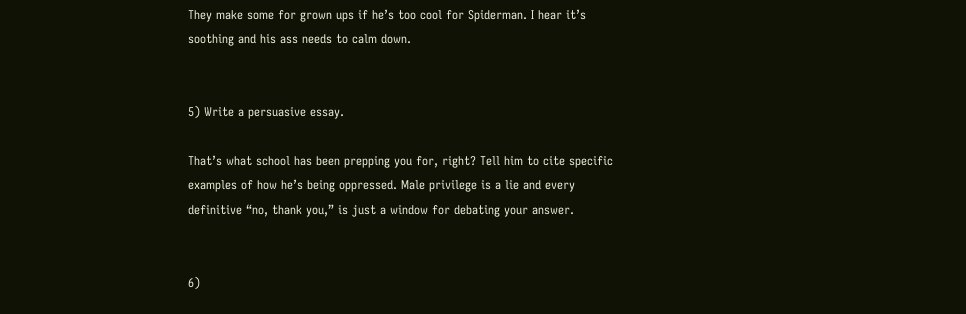They make some for grown ups if he’s too cool for Spiderman. I hear it’s soothing and his ass needs to calm down.


5) Write a persuasive essay.

That’s what school has been prepping you for, right? Tell him to cite specific examples of how he’s being oppressed. Male privilege is a lie and every definitive “no, thank you,” is just a window for debating your answer.


6)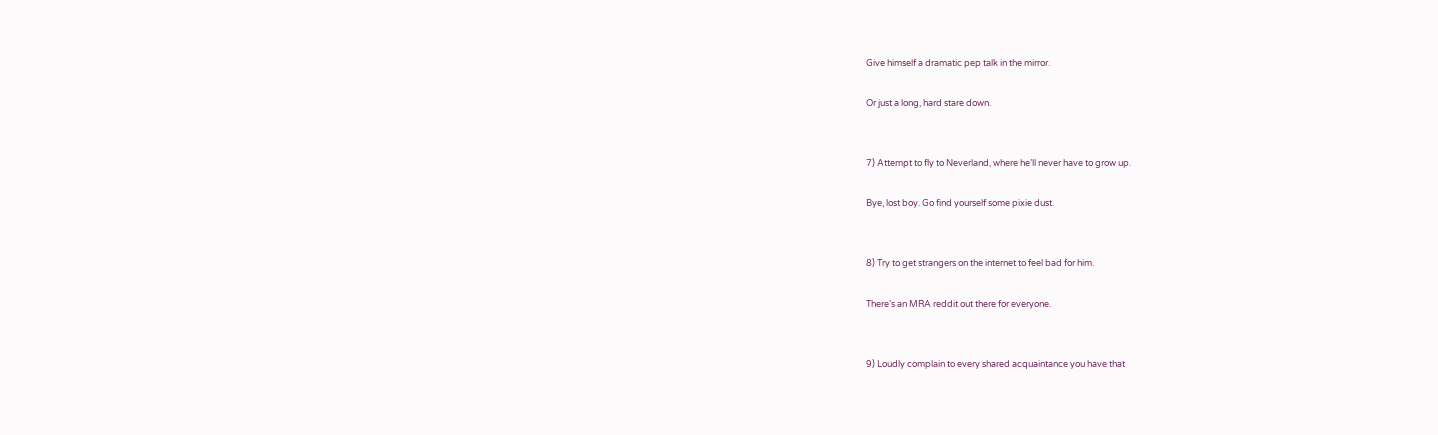Give himself a dramatic pep talk in the mirror.

Or just a long, hard stare down.


7) Attempt to fly to Neverland, where he’ll never have to grow up.

Bye, lost boy. Go find yourself some pixie dust.


8) Try to get strangers on the internet to feel bad for him.

There’s an MRA reddit out there for everyone.


9) Loudly complain to every shared acquaintance you have that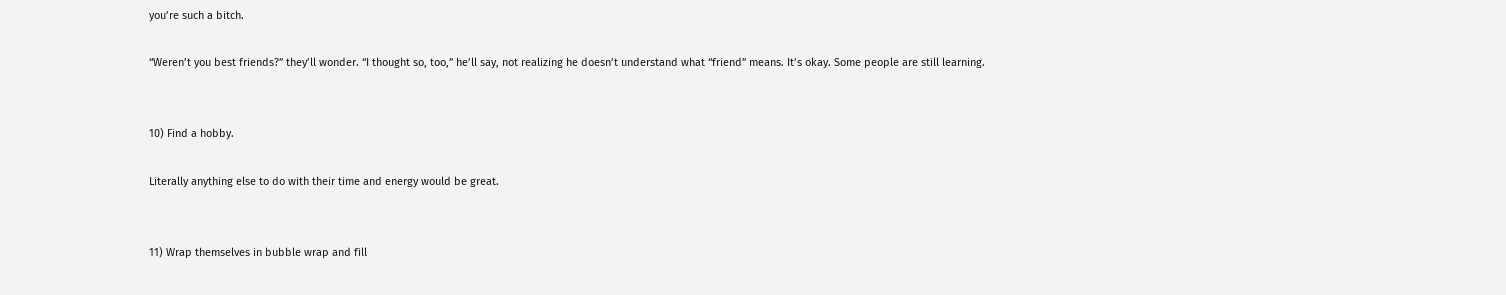you’re such a bitch.

“Weren’t you best friends?” they’ll wonder. “I thought so, too,” he’ll say, not realizing he doesn’t understand what “friend” means. It’s okay. Some people are still learning.


10) Find a hobby.

Literally anything else to do with their time and energy would be great.


11) Wrap themselves in bubble wrap and fill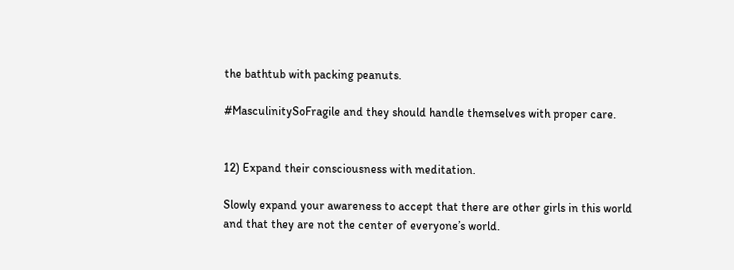the bathtub with packing peanuts.

#MasculinitySoFragile and they should handle themselves with proper care.


12) Expand their consciousness with meditation.

Slowly expand your awareness to accept that there are other girls in this world and that they are not the center of everyone’s world.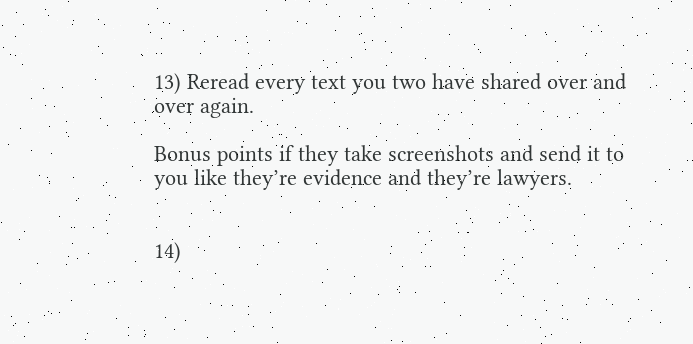13) Reread every text you two have shared over and over again.

Bonus points if they take screenshots and send it to you like they’re evidence and they’re lawyers.


14)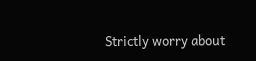Strictly worry about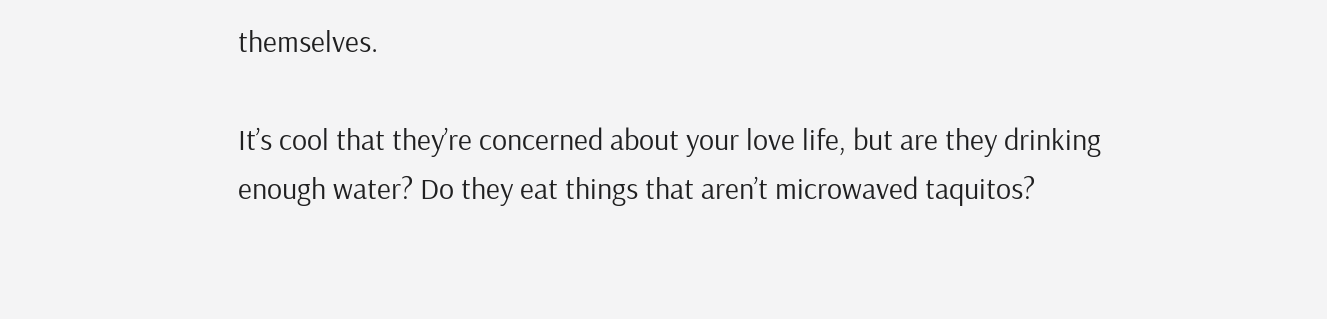themselves.

It’s cool that they’re concerned about your love life, but are they drinking enough water? Do they eat things that aren’t microwaved taquitos?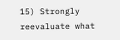15) Strongly reevaluate what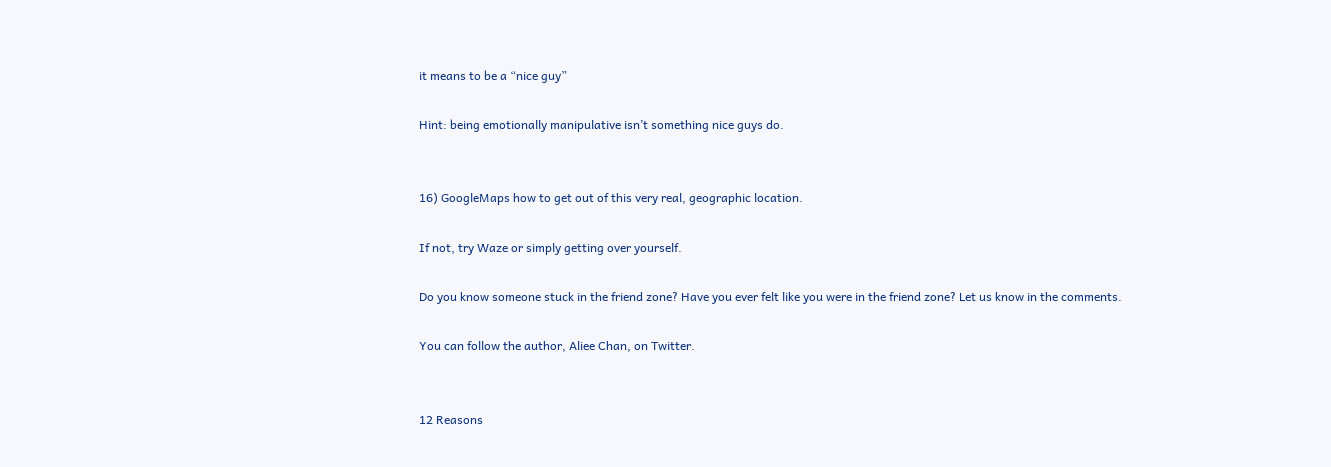it means to be a “nice guy”

Hint: being emotionally manipulative isn’t something nice guys do.


16) GoogleMaps how to get out of this very real, geographic location.

If not, try Waze or simply getting over yourself.

Do you know someone stuck in the friend zone? Have you ever felt like you were in the friend zone? Let us know in the comments.

You can follow the author, Aliee Chan, on Twitter.


12 Reasons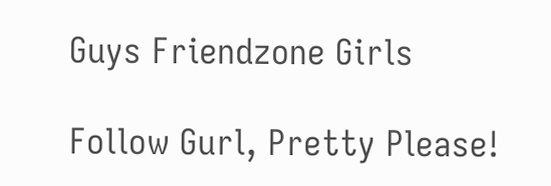Guys Friendzone Girls

Follow Gurl, Pretty Please!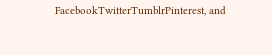FacebookTwitterTumblrPinterest, and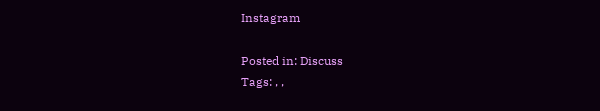Instagram

Posted in: Discuss
Tags: , ,